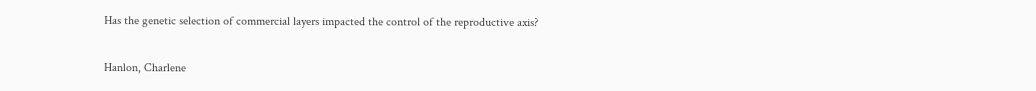Has the genetic selection of commercial layers impacted the control of the reproductive axis?

Hanlon, Charlene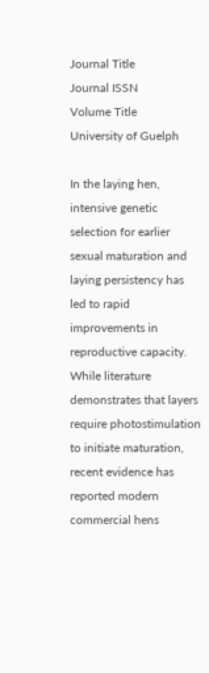Journal Title
Journal ISSN
Volume Title
University of Guelph

In the laying hen, intensive genetic selection for earlier sexual maturation and laying persistency has led to rapid improvements in reproductive capacity. While literature demonstrates that layers require photostimulation to initiate maturation, recent evidence has reported modern commercial hens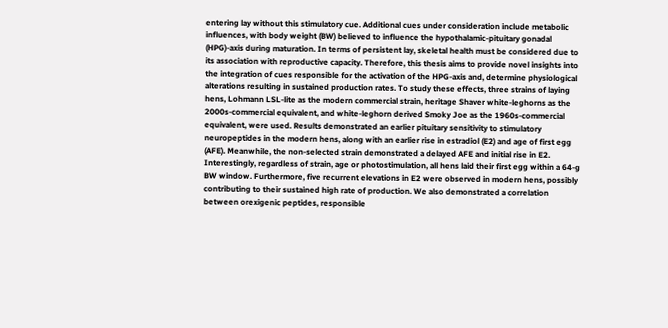entering lay without this stimulatory cue. Additional cues under consideration include metabolic influences, with body weight (BW) believed to influence the hypothalamic-pituitary gonadal (HPG)-axis during maturation. In terms of persistent lay, skeletal health must be considered due to its association with reproductive capacity. Therefore, this thesis aims to provide novel insights into the integration of cues responsible for the activation of the HPG-axis and, determine physiological alterations resulting in sustained production rates. To study these effects, three strains of laying hens, Lohmann LSL-lite as the modern commercial strain, heritage Shaver white-leghorns as the 2000s-commercial equivalent, and white-leghorn derived Smoky Joe as the 1960s-commercial equivalent, were used. Results demonstrated an earlier pituitary sensitivity to stimulatory neuropeptides in the modern hens, along with an earlier rise in estradiol (E2) and age of first egg (AFE). Meanwhile, the non-selected strain demonstrated a delayed AFE and initial rise in E2. Interestingly, regardless of strain, age or photostimulation, all hens laid their first egg within a 64-g BW window. Furthermore, five recurrent elevations in E2 were observed in modern hens, possibly contributing to their sustained high rate of production. We also demonstrated a correlation between orexigenic peptides, responsible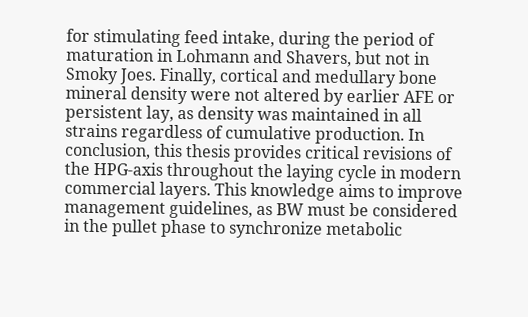for stimulating feed intake, during the period of maturation in Lohmann and Shavers, but not in Smoky Joes. Finally, cortical and medullary bone mineral density were not altered by earlier AFE or persistent lay, as density was maintained in all strains regardless of cumulative production. In conclusion, this thesis provides critical revisions of the HPG-axis throughout the laying cycle in modern commercial layers. This knowledge aims to improve management guidelines, as BW must be considered in the pullet phase to synchronize metabolic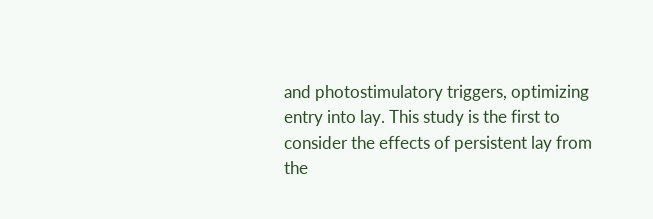and photostimulatory triggers, optimizing entry into lay. This study is the first to consider the effects of persistent lay from the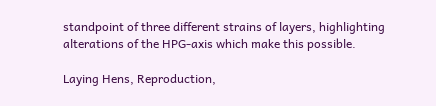standpoint of three different strains of layers, highlighting alterations of the HPG-axis which make this possible.

Laying Hens, Reproduction,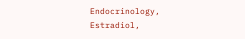Endocrinology, Estradiol,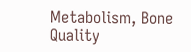Metabolism, Bone Quality